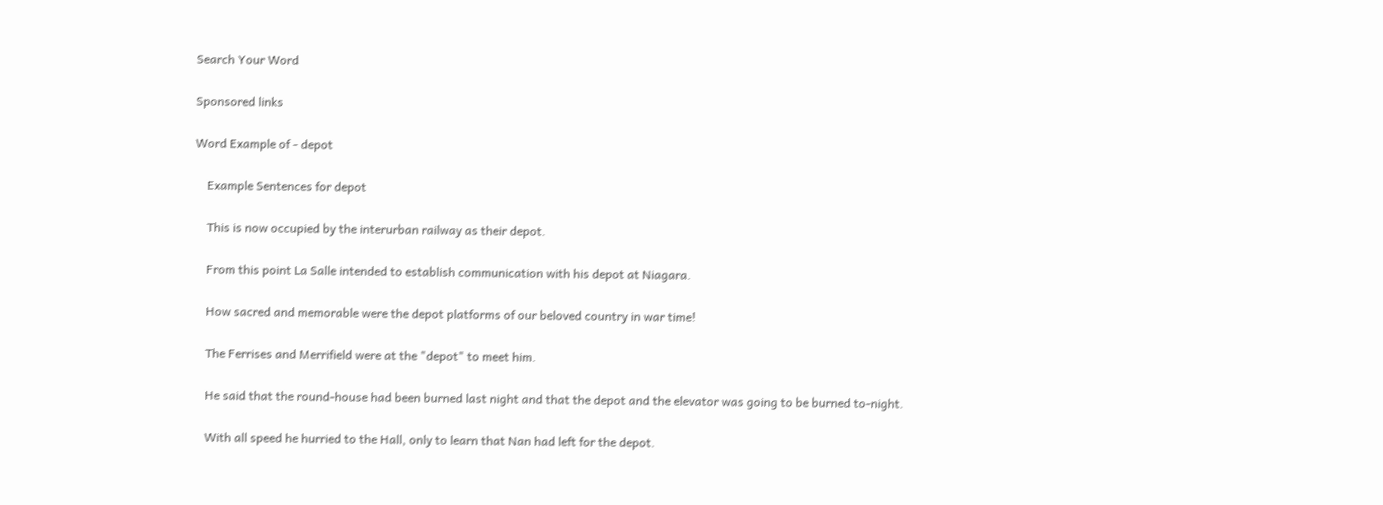Search Your Word

Sponsored links

Word Example of - depot

    Example Sentences for depot

    This is now occupied by the interurban railway as their depot.

    From this point La Salle intended to establish communication with his depot at Niagara.

    How sacred and memorable were the depot platforms of our beloved country in war time!

    The Ferrises and Merrifield were at the "depot" to meet him.

    He said that the round-house had been burned last night and that the depot and the elevator was going to be burned to-night.

    With all speed he hurried to the Hall, only to learn that Nan had left for the depot.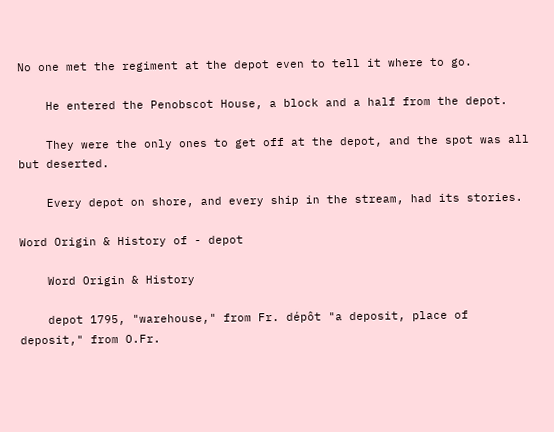No one met the regiment at the depot even to tell it where to go.

    He entered the Penobscot House, a block and a half from the depot.

    They were the only ones to get off at the depot, and the spot was all but deserted.

    Every depot on shore, and every ship in the stream, had its stories.

Word Origin & History of - depot

    Word Origin & History

    depot 1795, "warehouse," from Fr. dépôt "a deposit, place of deposit," from O.Fr.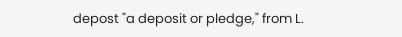depost "a deposit or pledge," from L.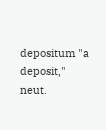depositum "a deposit," neut.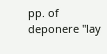pp. of deponere "lay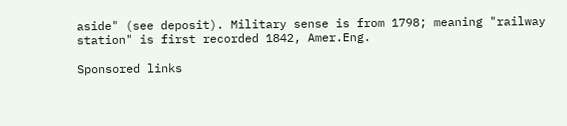aside" (see deposit). Military sense is from 1798; meaning "railway station" is first recorded 1842, Amer.Eng.

Sponsored links